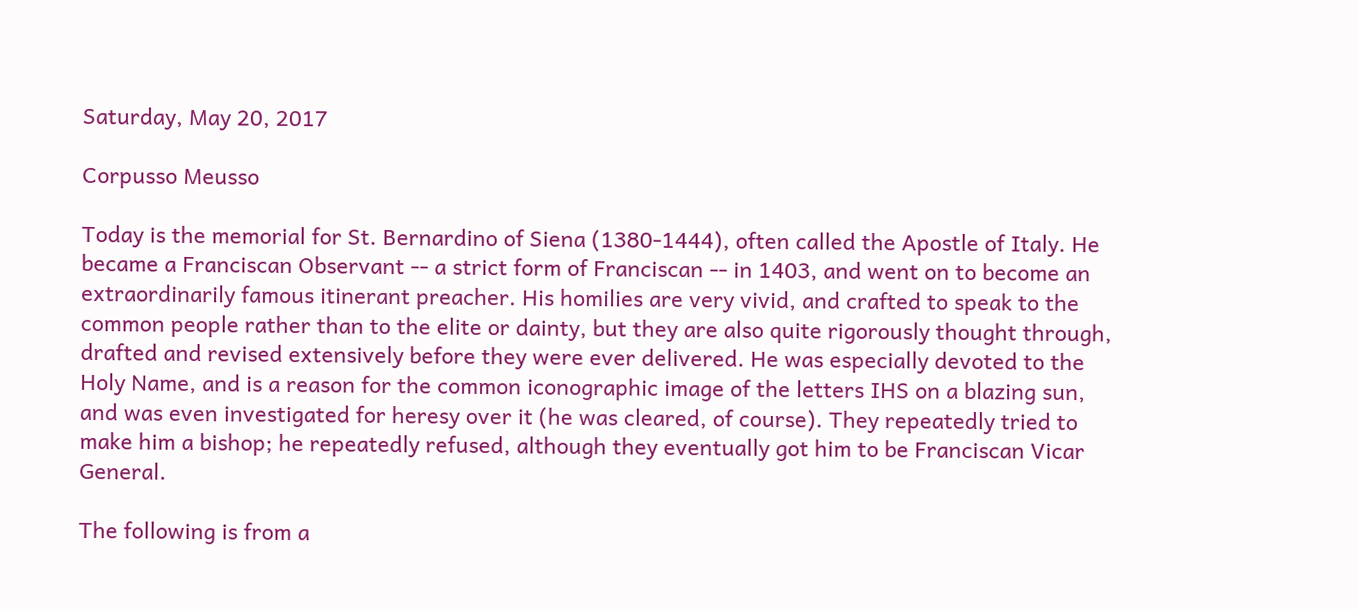Saturday, May 20, 2017

Corpusso Meusso

Today is the memorial for St. Bernardino of Siena (1380-1444), often called the Apostle of Italy. He became a Franciscan Observant -- a strict form of Franciscan -- in 1403, and went on to become an extraordinarily famous itinerant preacher. His homilies are very vivid, and crafted to speak to the common people rather than to the elite or dainty, but they are also quite rigorously thought through, drafted and revised extensively before they were ever delivered. He was especially devoted to the Holy Name, and is a reason for the common iconographic image of the letters IHS on a blazing sun, and was even investigated for heresy over it (he was cleared, of course). They repeatedly tried to make him a bishop; he repeatedly refused, although they eventually got him to be Franciscan Vicar General.

The following is from a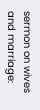sermon on wives and marriage: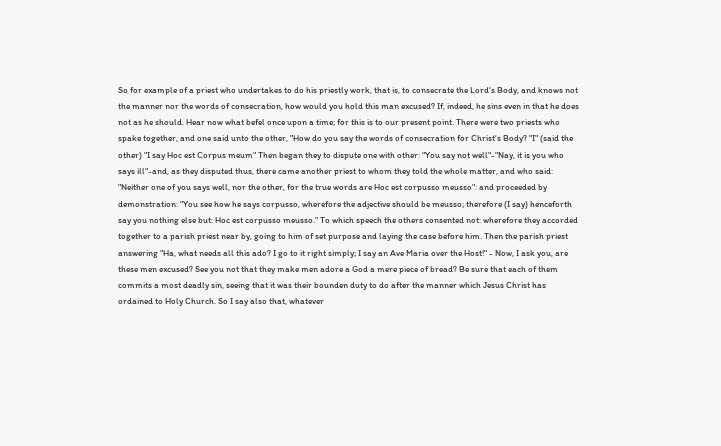So for example of a priest who undertakes to do his priestly work, that is, to consecrate the Lord's Body, and knows not the manner nor the words of consecration, how would you hold this man excused? If, indeed, he sins even in that he does not as he should. Hear now what befel once upon a time; for this is to our present point. There were two priests who spake together, and one said unto the other, "How do you say the words of consecration for Christ's Body? "I" (said the other) "I say Hoc est Corpus meum" Then began they to dispute one with other: "You say not well"-"Nay, it is you who says ill"-and, as they disputed thus, there came another priest to whom they told the whole matter, and who said: "Neither one of you says well, nor the other, for the true words are Hoc est corpusso meusso": and proceeded by demonstration: "You see how he says corpusso, wherefore the adjective should be meusso; therefore (I say) henceforth say you nothing else but: Hoc est corpusso meusso." To which speech the others consented not: wherefore they accorded together to a parish priest near by, going to him of set purpose and laying the case before him. Then the parish priest answering "Ha, what needs all this ado? I go to it right simply; I say an Ave Maria over the Host!" - Now, I ask you, are these men excused? See you not that they make men adore a God a mere piece of bread? Be sure that each of them commits a most deadly sin, seeing that it was their bounden duty to do after the manner which Jesus Christ has ordained to Holy Church. So I say also that, whatever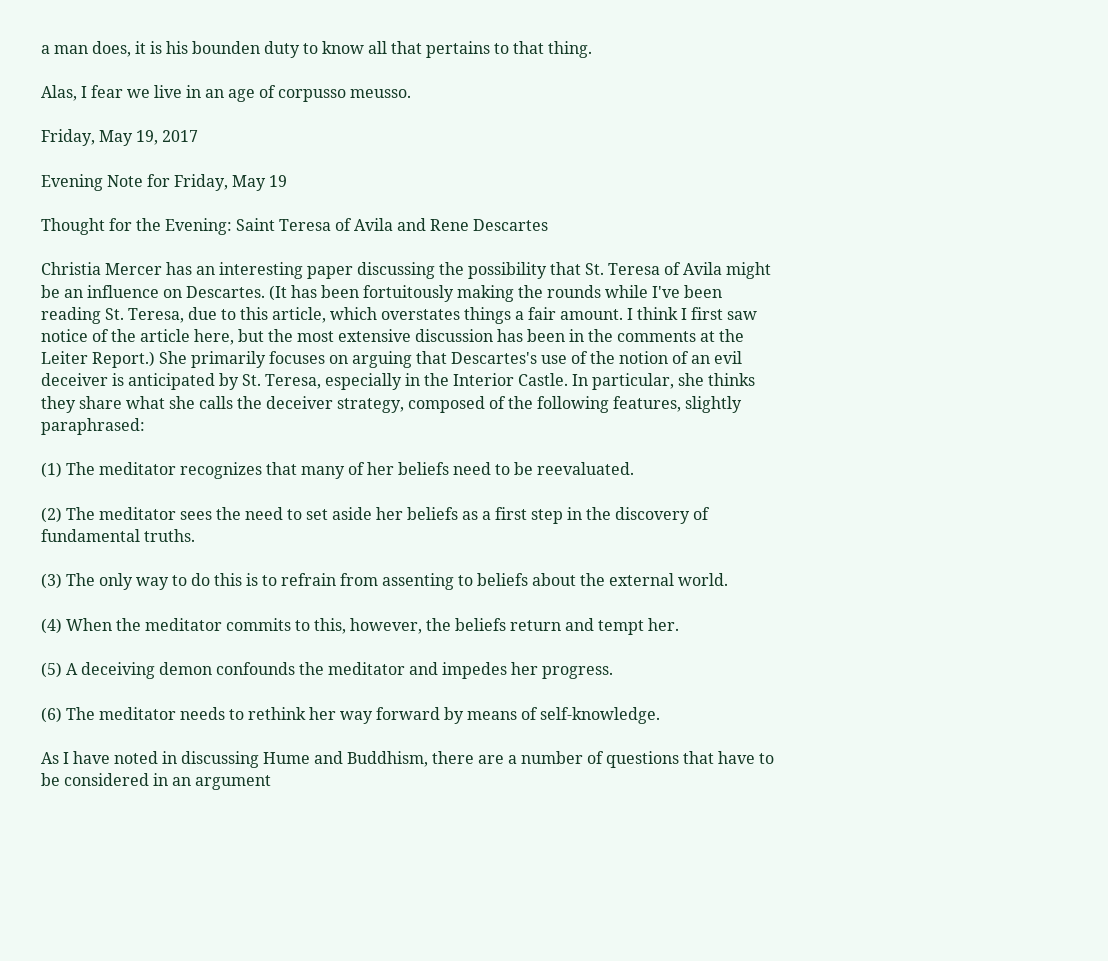a man does, it is his bounden duty to know all that pertains to that thing.

Alas, I fear we live in an age of corpusso meusso.

Friday, May 19, 2017

Evening Note for Friday, May 19

Thought for the Evening: Saint Teresa of Avila and Rene Descartes

Christia Mercer has an interesting paper discussing the possibility that St. Teresa of Avila might be an influence on Descartes. (It has been fortuitously making the rounds while I've been reading St. Teresa, due to this article, which overstates things a fair amount. I think I first saw notice of the article here, but the most extensive discussion has been in the comments at the Leiter Report.) She primarily focuses on arguing that Descartes's use of the notion of an evil deceiver is anticipated by St. Teresa, especially in the Interior Castle. In particular, she thinks they share what she calls the deceiver strategy, composed of the following features, slightly paraphrased:

(1) The meditator recognizes that many of her beliefs need to be reevaluated.

(2) The meditator sees the need to set aside her beliefs as a first step in the discovery of fundamental truths.

(3) The only way to do this is to refrain from assenting to beliefs about the external world.

(4) When the meditator commits to this, however, the beliefs return and tempt her.

(5) A deceiving demon confounds the meditator and impedes her progress.

(6) The meditator needs to rethink her way forward by means of self-knowledge.

As I have noted in discussing Hume and Buddhism, there are a number of questions that have to be considered in an argument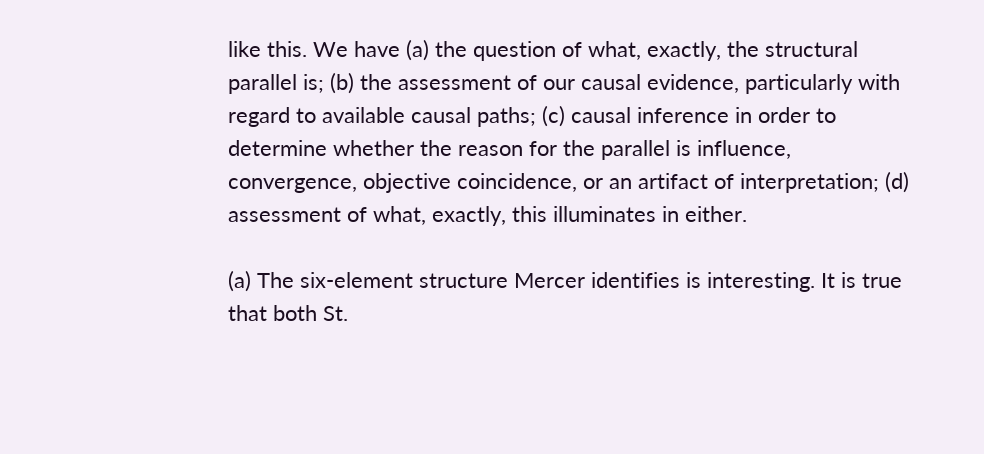like this. We have (a) the question of what, exactly, the structural parallel is; (b) the assessment of our causal evidence, particularly with regard to available causal paths; (c) causal inference in order to determine whether the reason for the parallel is influence, convergence, objective coincidence, or an artifact of interpretation; (d) assessment of what, exactly, this illuminates in either.

(a) The six-element structure Mercer identifies is interesting. It is true that both St.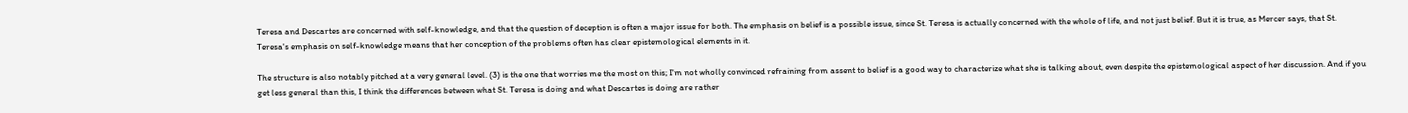Teresa and Descartes are concerned with self-knowledge, and that the question of deception is often a major issue for both. The emphasis on belief is a possible issue, since St. Teresa is actually concerned with the whole of life, and not just belief. But it is true, as Mercer says, that St. Teresa's emphasis on self-knowledge means that her conception of the problems often has clear epistemological elements in it.

The structure is also notably pitched at a very general level. (3) is the one that worries me the most on this; I'm not wholly convinced refraining from assent to belief is a good way to characterize what she is talking about, even despite the epistemological aspect of her discussion. And if you get less general than this, I think the differences between what St. Teresa is doing and what Descartes is doing are rather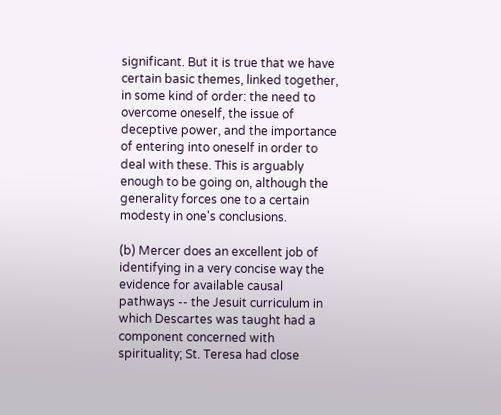significant. But it is true that we have certain basic themes, linked together, in some kind of order: the need to overcome oneself, the issue of deceptive power, and the importance of entering into oneself in order to deal with these. This is arguably enough to be going on, although the generality forces one to a certain modesty in one's conclusions.

(b) Mercer does an excellent job of identifying in a very concise way the evidence for available causal pathways -- the Jesuit curriculum in which Descartes was taught had a component concerned with spirituality; St. Teresa had close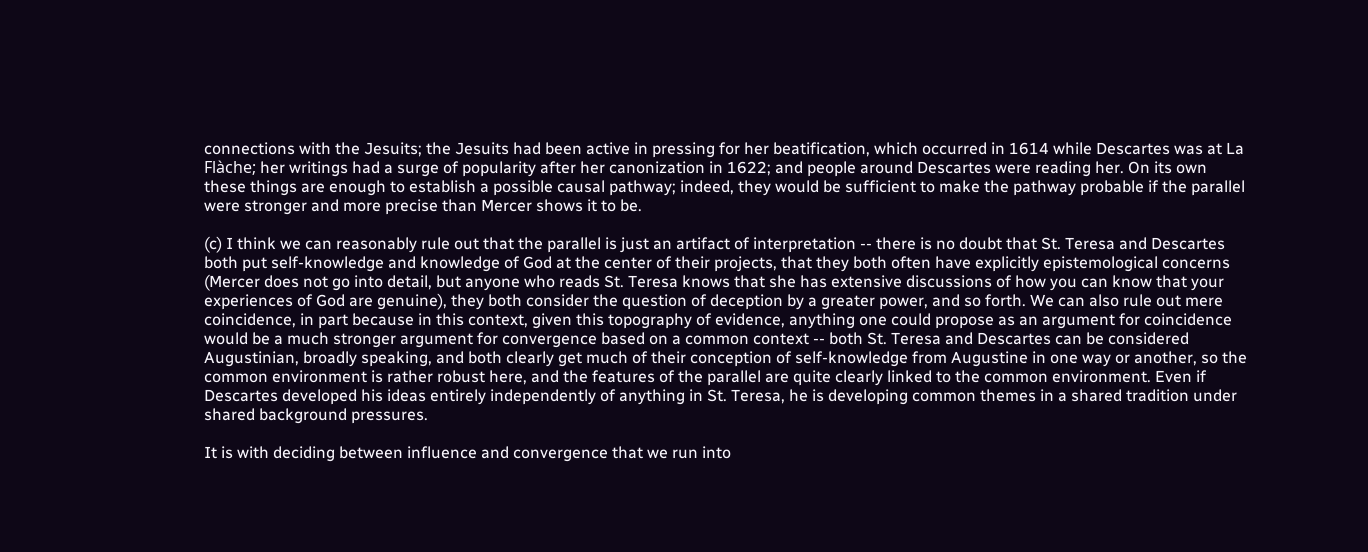connections with the Jesuits; the Jesuits had been active in pressing for her beatification, which occurred in 1614 while Descartes was at La Flàche; her writings had a surge of popularity after her canonization in 1622; and people around Descartes were reading her. On its own these things are enough to establish a possible causal pathway; indeed, they would be sufficient to make the pathway probable if the parallel were stronger and more precise than Mercer shows it to be.

(c) I think we can reasonably rule out that the parallel is just an artifact of interpretation -- there is no doubt that St. Teresa and Descartes both put self-knowledge and knowledge of God at the center of their projects, that they both often have explicitly epistemological concerns (Mercer does not go into detail, but anyone who reads St. Teresa knows that she has extensive discussions of how you can know that your experiences of God are genuine), they both consider the question of deception by a greater power, and so forth. We can also rule out mere coincidence, in part because in this context, given this topography of evidence, anything one could propose as an argument for coincidence would be a much stronger argument for convergence based on a common context -- both St. Teresa and Descartes can be considered Augustinian, broadly speaking, and both clearly get much of their conception of self-knowledge from Augustine in one way or another, so the common environment is rather robust here, and the features of the parallel are quite clearly linked to the common environment. Even if Descartes developed his ideas entirely independently of anything in St. Teresa, he is developing common themes in a shared tradition under shared background pressures.

It is with deciding between influence and convergence that we run into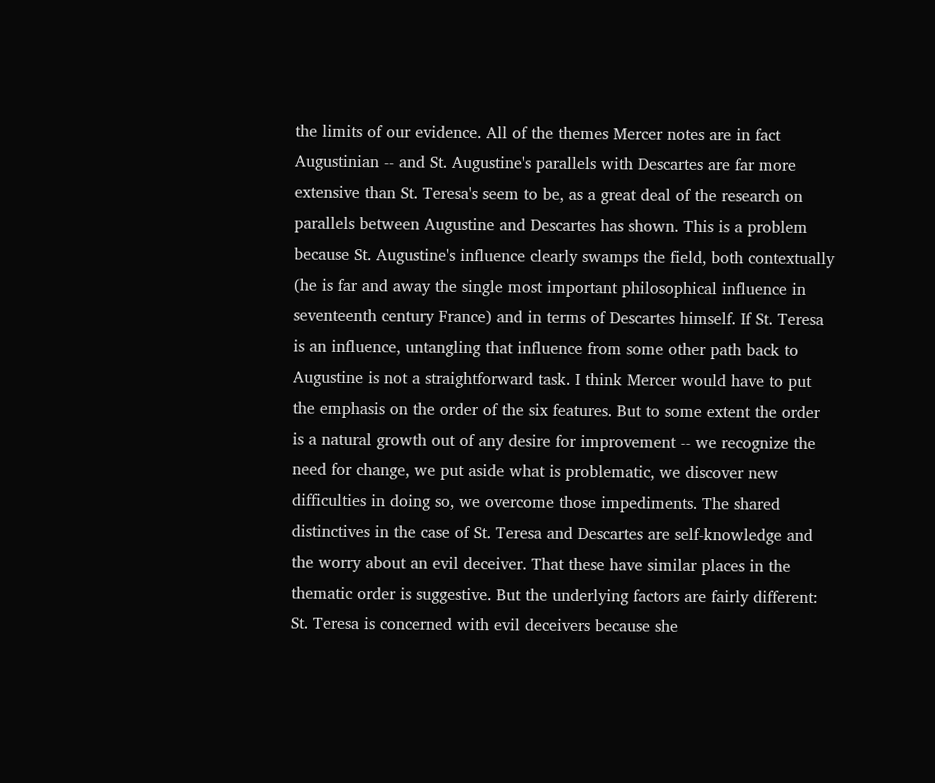the limits of our evidence. All of the themes Mercer notes are in fact Augustinian -- and St. Augustine's parallels with Descartes are far more extensive than St. Teresa's seem to be, as a great deal of the research on parallels between Augustine and Descartes has shown. This is a problem because St. Augustine's influence clearly swamps the field, both contextually (he is far and away the single most important philosophical influence in seventeenth century France) and in terms of Descartes himself. If St. Teresa is an influence, untangling that influence from some other path back to Augustine is not a straightforward task. I think Mercer would have to put the emphasis on the order of the six features. But to some extent the order is a natural growth out of any desire for improvement -- we recognize the need for change, we put aside what is problematic, we discover new difficulties in doing so, we overcome those impediments. The shared distinctives in the case of St. Teresa and Descartes are self-knowledge and the worry about an evil deceiver. That these have similar places in the thematic order is suggestive. But the underlying factors are fairly different: St. Teresa is concerned with evil deceivers because she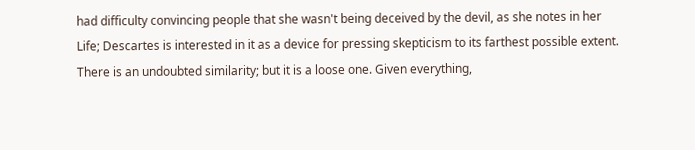had difficulty convincing people that she wasn't being deceived by the devil, as she notes in her Life; Descartes is interested in it as a device for pressing skepticism to its farthest possible extent. There is an undoubted similarity; but it is a loose one. Given everything,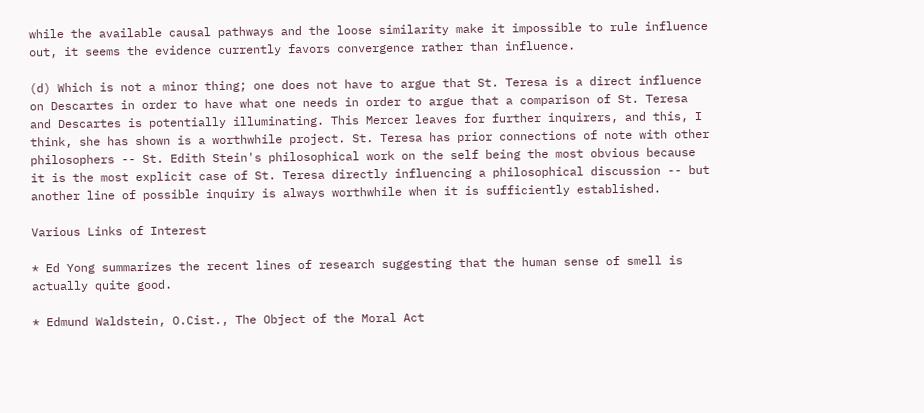while the available causal pathways and the loose similarity make it impossible to rule influence out, it seems the evidence currently favors convergence rather than influence.

(d) Which is not a minor thing; one does not have to argue that St. Teresa is a direct influence on Descartes in order to have what one needs in order to argue that a comparison of St. Teresa and Descartes is potentially illuminating. This Mercer leaves for further inquirers, and this, I think, she has shown is a worthwhile project. St. Teresa has prior connections of note with other philosophers -- St. Edith Stein's philosophical work on the self being the most obvious because it is the most explicit case of St. Teresa directly influencing a philosophical discussion -- but another line of possible inquiry is always worthwhile when it is sufficiently established.

Various Links of Interest

* Ed Yong summarizes the recent lines of research suggesting that the human sense of smell is actually quite good.

* Edmund Waldstein, O.Cist., The Object of the Moral Act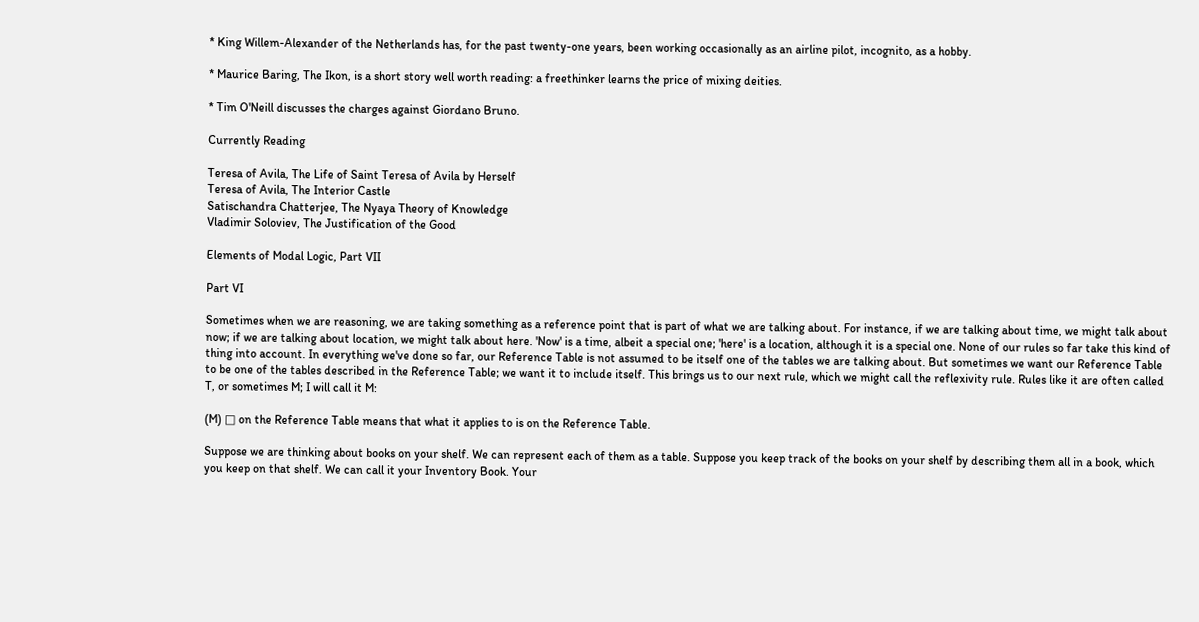* King Willem-Alexander of the Netherlands has, for the past twenty-one years, been working occasionally as an airline pilot, incognito, as a hobby.

* Maurice Baring, The Ikon, is a short story well worth reading: a freethinker learns the price of mixing deities.

* Tim O'Neill discusses the charges against Giordano Bruno.

Currently Reading

Teresa of Avila, The Life of Saint Teresa of Avila by Herself
Teresa of Avila, The Interior Castle
Satischandra Chatterjee, The Nyaya Theory of Knowledge
Vladimir Soloviev, The Justification of the Good

Elements of Modal Logic, Part VII

Part VI

Sometimes when we are reasoning, we are taking something as a reference point that is part of what we are talking about. For instance, if we are talking about time, we might talk about now; if we are talking about location, we might talk about here. 'Now' is a time, albeit a special one; 'here' is a location, although it is a special one. None of our rules so far take this kind of thing into account. In everything we've done so far, our Reference Table is not assumed to be itself one of the tables we are talking about. But sometimes we want our Reference Table to be one of the tables described in the Reference Table; we want it to include itself. This brings us to our next rule, which we might call the reflexivity rule. Rules like it are often called T, or sometimes M; I will call it M:

(M) □ on the Reference Table means that what it applies to is on the Reference Table.

Suppose we are thinking about books on your shelf. We can represent each of them as a table. Suppose you keep track of the books on your shelf by describing them all in a book, which you keep on that shelf. We can call it your Inventory Book. Your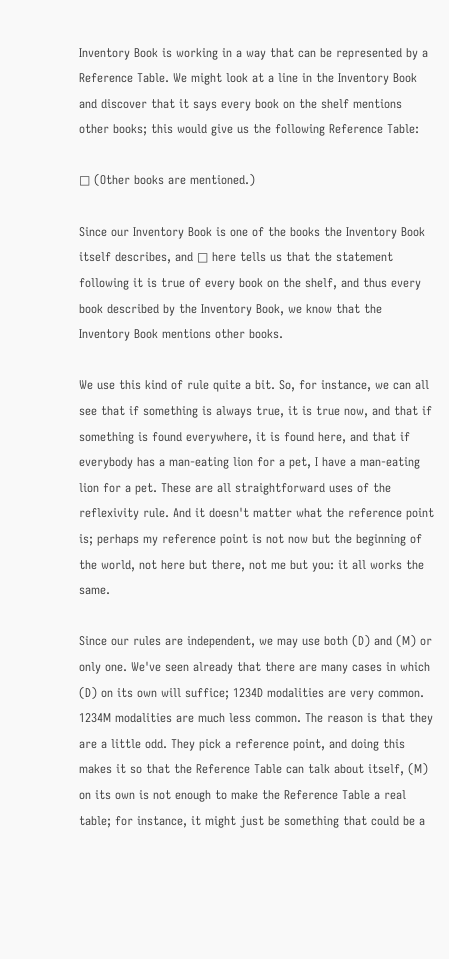Inventory Book is working in a way that can be represented by a Reference Table. We might look at a line in the Inventory Book and discover that it says every book on the shelf mentions other books; this would give us the following Reference Table:

□ (Other books are mentioned.)

Since our Inventory Book is one of the books the Inventory Book itself describes, and □ here tells us that the statement following it is true of every book on the shelf, and thus every book described by the Inventory Book, we know that the Inventory Book mentions other books.

We use this kind of rule quite a bit. So, for instance, we can all see that if something is always true, it is true now, and that if something is found everywhere, it is found here, and that if everybody has a man-eating lion for a pet, I have a man-eating lion for a pet. These are all straightforward uses of the reflexivity rule. And it doesn't matter what the reference point is; perhaps my reference point is not now but the beginning of the world, not here but there, not me but you: it all works the same.

Since our rules are independent, we may use both (D) and (M) or only one. We've seen already that there are many cases in which (D) on its own will suffice; 1234D modalities are very common. 1234M modalities are much less common. The reason is that they are a little odd. They pick a reference point, and doing this makes it so that the Reference Table can talk about itself, (M) on its own is not enough to make the Reference Table a real table; for instance, it might just be something that could be a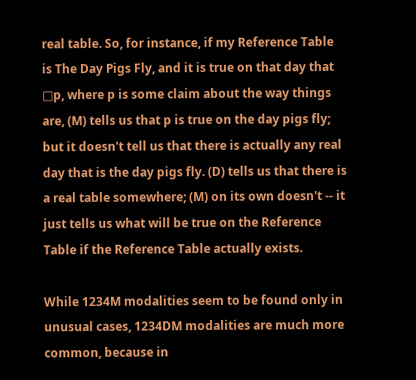real table. So, for instance, if my Reference Table is The Day Pigs Fly, and it is true on that day that □p, where p is some claim about the way things are, (M) tells us that p is true on the day pigs fly; but it doesn't tell us that there is actually any real day that is the day pigs fly. (D) tells us that there is a real table somewhere; (M) on its own doesn't -- it just tells us what will be true on the Reference Table if the Reference Table actually exists.

While 1234M modalities seem to be found only in unusual cases, 1234DM modalities are much more common, because in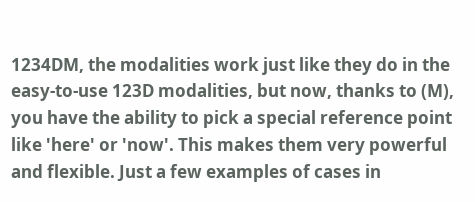1234DM, the modalities work just like they do in the easy-to-use 123D modalities, but now, thanks to (M), you have the ability to pick a special reference point like 'here' or 'now'. This makes them very powerful and flexible. Just a few examples of cases in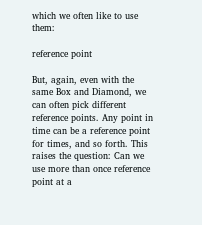which we often like to use them:

reference point

But, again, even with the same Box and Diamond, we can often pick different reference points. Any point in time can be a reference point for times, and so forth. This raises the question: Can we use more than once reference point at a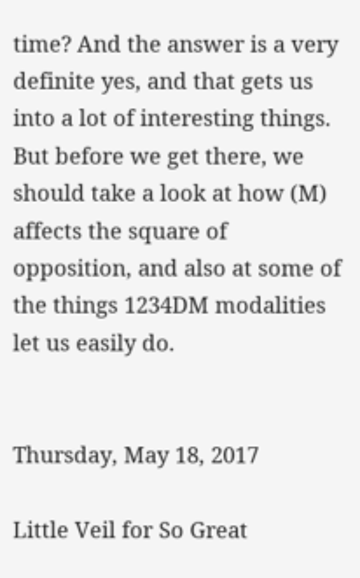time? And the answer is a very definite yes, and that gets us into a lot of interesting things. But before we get there, we should take a look at how (M) affects the square of opposition, and also at some of the things 1234DM modalities let us easily do.


Thursday, May 18, 2017

Little Veil for So Great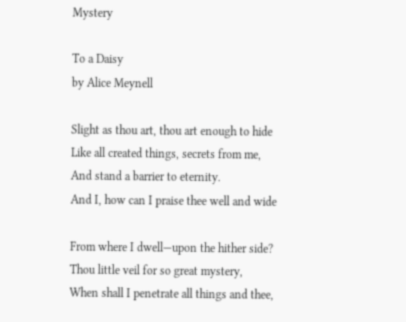Mystery

To a Daisy
by Alice Meynell

Slight as thou art, thou art enough to hide
Like all created things, secrets from me,
And stand a barrier to eternity.
And I, how can I praise thee well and wide

From where I dwell—upon the hither side?
Thou little veil for so great mystery,
When shall I penetrate all things and thee,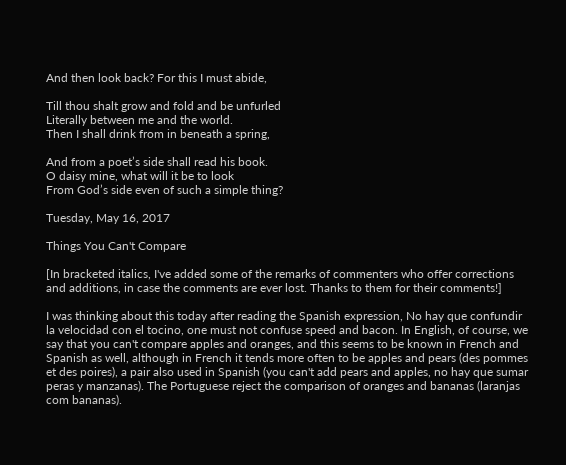And then look back? For this I must abide,

Till thou shalt grow and fold and be unfurled
Literally between me and the world.
Then I shall drink from in beneath a spring,

And from a poet’s side shall read his book.
O daisy mine, what will it be to look
From God’s side even of such a simple thing?

Tuesday, May 16, 2017

Things You Can't Compare

[In bracketed italics, I've added some of the remarks of commenters who offer corrections and additions, in case the comments are ever lost. Thanks to them for their comments!]

I was thinking about this today after reading the Spanish expression, No hay que confundir la velocidad con el tocino, one must not confuse speed and bacon. In English, of course, we say that you can't compare apples and oranges, and this seems to be known in French and Spanish as well, although in French it tends more often to be apples and pears (des pommes et des poires), a pair also used in Spanish (you can't add pears and apples, no hay que sumar peras y manzanas). The Portuguese reject the comparison of oranges and bananas (laranjas com bananas).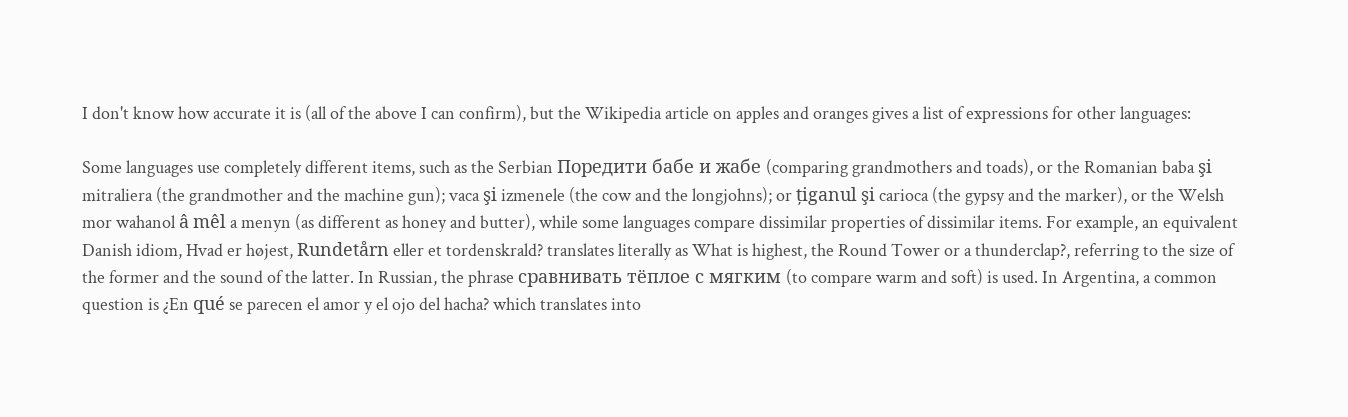I don't know how accurate it is (all of the above I can confirm), but the Wikipedia article on apples and oranges gives a list of expressions for other languages:

Some languages use completely different items, such as the Serbian Поредити бабе и жабе (comparing grandmothers and toads), or the Romanian baba şi mitraliera (the grandmother and the machine gun); vaca şi izmenele (the cow and the longjohns); or țiganul şi carioca (the gypsy and the marker), or the Welsh mor wahanol â mêl a menyn (as different as honey and butter), while some languages compare dissimilar properties of dissimilar items. For example, an equivalent Danish idiom, Hvad er højest, Rundetårn eller et tordenskrald? translates literally as What is highest, the Round Tower or a thunderclap?, referring to the size of the former and the sound of the latter. In Russian, the phrase сравнивать тёплое с мягким (to compare warm and soft) is used. In Argentina, a common question is ¿En qué se parecen el amor y el ojo del hacha? which translates into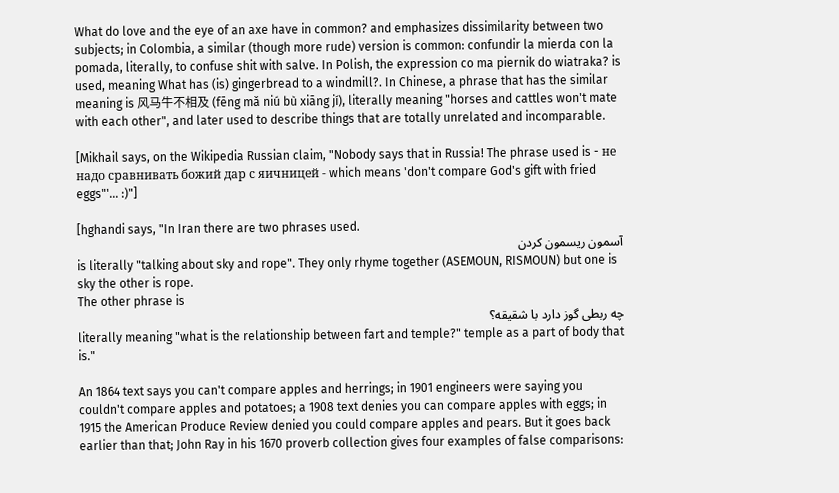What do love and the eye of an axe have in common? and emphasizes dissimilarity between two subjects; in Colombia, a similar (though more rude) version is common: confundir la mierda con la pomada, literally, to confuse shit with salve. In Polish, the expression co ma piernik do wiatraka? is used, meaning What has (is) gingerbread to a windmill?. In Chinese, a phrase that has the similar meaning is 风马牛不相及 (fēng mǎ niú bù xiāng jí), literally meaning "horses and cattles won't mate with each other", and later used to describe things that are totally unrelated and incomparable.

[Mikhail says, on the Wikipedia Russian claim, "Nobody says that in Russia! The phrase used is - не надо сравнивать божий дар с яичницей - which means 'don't compare God's gift with fried eggs"'... :)"]

[hghandi says, "In Iran there are two phrases used.
آسمون ریسمون کردن
is literally "talking about sky and rope". They only rhyme together (ASEMOUN, RISMOUN) but one is sky the other is rope.
The other phrase is
چه ربطی گوز دارد با شقیقه؟
literally meaning "what is the relationship between fart and temple?" temple as a part of body that is."

An 1864 text says you can't compare apples and herrings; in 1901 engineers were saying you couldn't compare apples and potatoes; a 1908 text denies you can compare apples with eggs; in 1915 the American Produce Review denied you could compare apples and pears. But it goes back earlier than that; John Ray in his 1670 proverb collection gives four examples of false comparisons: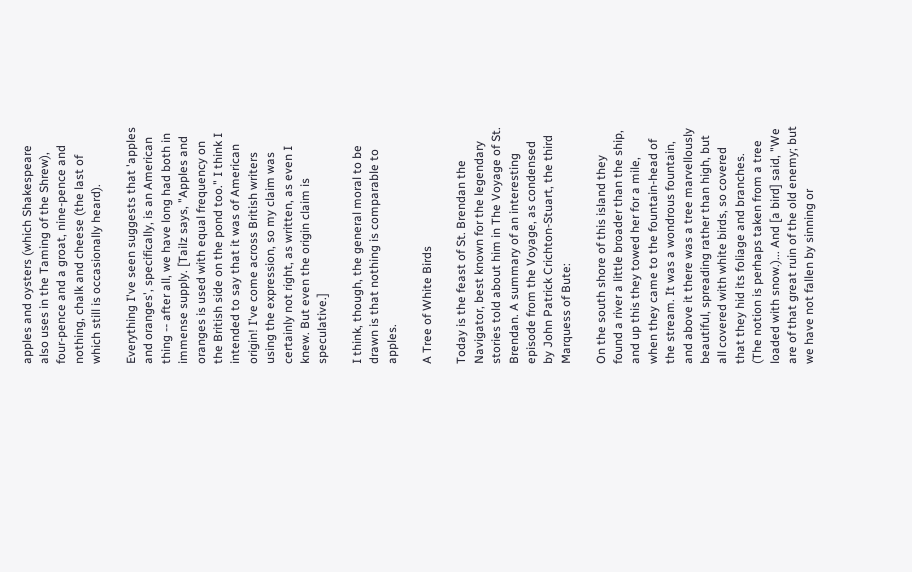apples and oysters (which Shakespeare also uses in the Taming of the Shrew), four-pence and a groat, nine-pence and nothing, chalk and cheese (the last of which still is occasionally heard).

Everything I've seen suggests that 'apples and oranges', specifically, is an American thing -- after all, we have long had both in immense supply. [Tailz says, "Apples and oranges is used with equal frequency on the British side on the pond too." I think I intended to say that it was of American origin! I've come across British writers using the expression, so my claim was certainly not right, as written, as even I knew. But even the origin claim is speculative.]

I think, though, the general moral to be drawn is that nothing is comparable to apples.

A Tree of White Birds

Today is the feast of St. Brendan the Navigator, best known for the legendary stories told about him in The Voyage of St. Brendan. A summary of an interesting episode from the Voyage, as condensed by John Patrick Crichton-Stuart, the third Marquess of Bute:

On the south shore of this island they found a river a little broader than the ship, and up this they towed her for a mile, when they came to the fountain-head of the stream. It was a wondrous fountain, and above it there was a tree marvellously beautiful, spreading rather than high, but all covered with white birds, so covered that they hid its foliage and branches. (The notion is perhaps taken from a tree loaded with snow.)... And [a bird] said, "We are of that great ruin of the old enemy; but we have not fallen by sinning or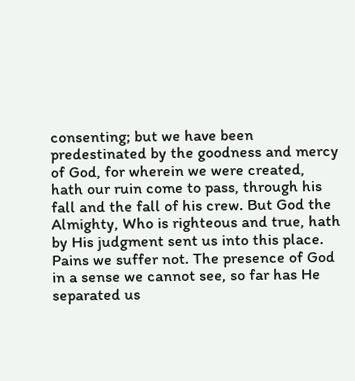consenting; but we have been predestinated by the goodness and mercy of God, for wherein we were created, hath our ruin come to pass, through his fall and the fall of his crew. But God the Almighty, Who is righteous and true, hath by His judgment sent us into this place. Pains we suffer not. The presence of God in a sense we cannot see, so far has He separated us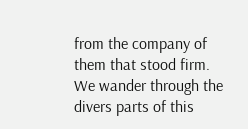from the company of them that stood firm. We wander through the divers parts of this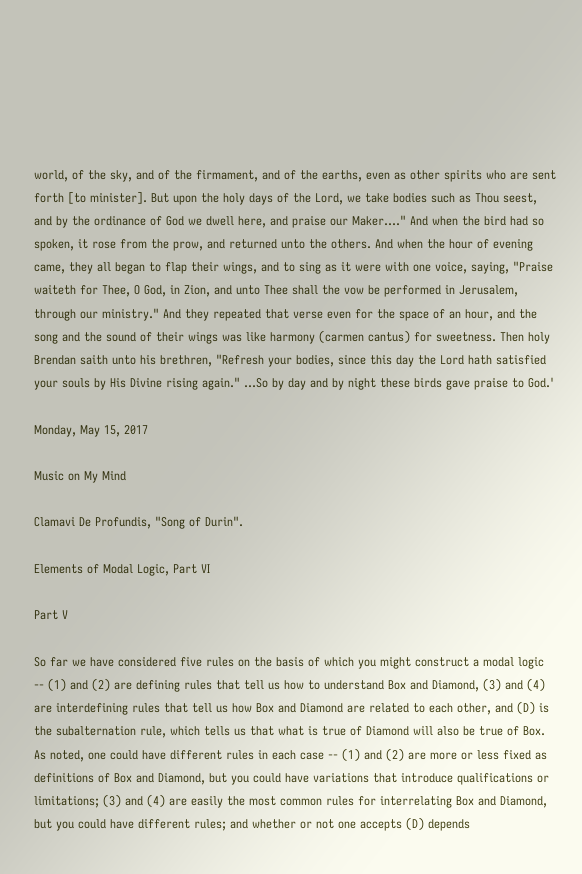world, of the sky, and of the firmament, and of the earths, even as other spirits who are sent forth [to minister]. But upon the holy days of the Lord, we take bodies such as Thou seest, and by the ordinance of God we dwell here, and praise our Maker...." And when the bird had so spoken, it rose from the prow, and returned unto the others. And when the hour of evening came, they all began to flap their wings, and to sing as it were with one voice, saying, "Praise waiteth for Thee, O God, in Zion, and unto Thee shall the vow be performed in Jerusalem, through our ministry." And they repeated that verse even for the space of an hour, and the song and the sound of their wings was like harmony (carmen cantus) for sweetness. Then holy Brendan saith unto his brethren, "Refresh your bodies, since this day the Lord hath satisfied your souls by His Divine rising again." ...So by day and by night these birds gave praise to God.'

Monday, May 15, 2017

Music on My Mind

Clamavi De Profundis, "Song of Durin".

Elements of Modal Logic, Part VI

Part V

So far we have considered five rules on the basis of which you might construct a modal logic -- (1) and (2) are defining rules that tell us how to understand Box and Diamond, (3) and (4) are interdefining rules that tell us how Box and Diamond are related to each other, and (D) is the subalternation rule, which tells us that what is true of Diamond will also be true of Box. As noted, one could have different rules in each case -- (1) and (2) are more or less fixed as definitions of Box and Diamond, but you could have variations that introduce qualifications or limitations; (3) and (4) are easily the most common rules for interrelating Box and Diamond, but you could have different rules; and whether or not one accepts (D) depends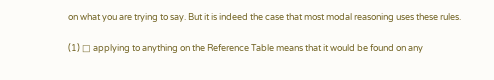on what you are trying to say. But it is indeed the case that most modal reasoning uses these rules.

(1) □ applying to anything on the Reference Table means that it would be found on any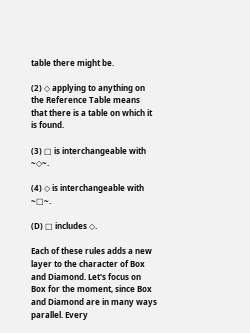table there might be.

(2) ◇ applying to anything on the Reference Table means that there is a table on which it is found.

(3) □ is interchangeable with ~◇~.

(4) ◇ is interchangeable with ~□~.

(D) □ includes ◇.

Each of these rules adds a new layer to the character of Box and Diamond. Let's focus on Box for the moment, since Box and Diamond are in many ways parallel. Every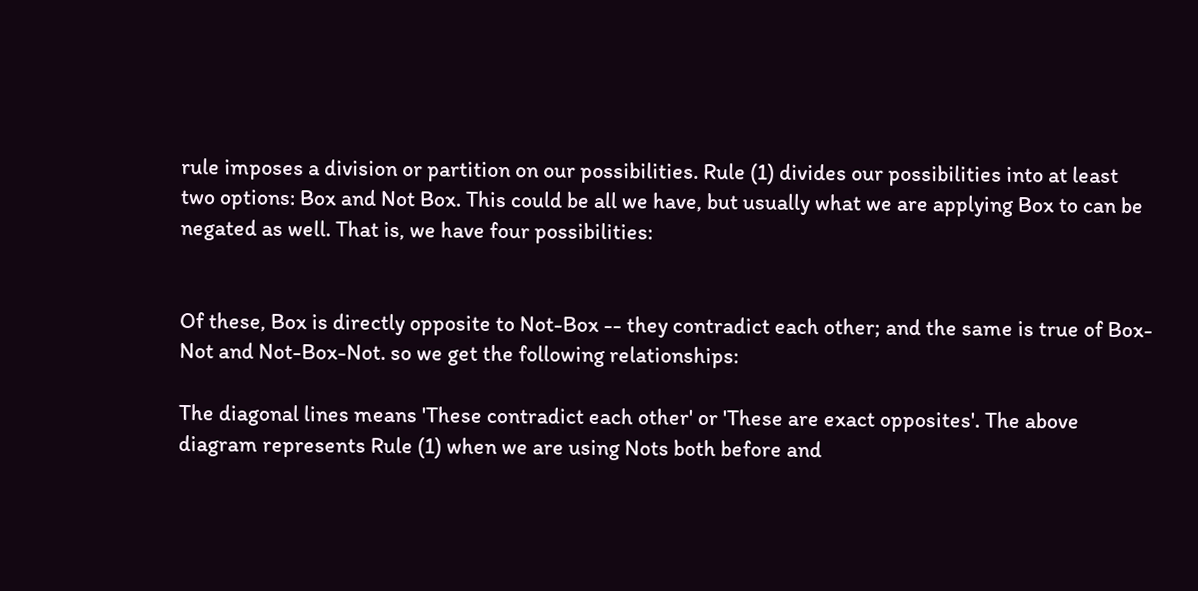rule imposes a division or partition on our possibilities. Rule (1) divides our possibilities into at least two options: Box and Not Box. This could be all we have, but usually what we are applying Box to can be negated as well. That is, we have four possibilities:


Of these, Box is directly opposite to Not-Box -- they contradict each other; and the same is true of Box-Not and Not-Box-Not. so we get the following relationships:

The diagonal lines means 'These contradict each other' or 'These are exact opposites'. The above diagram represents Rule (1) when we are using Nots both before and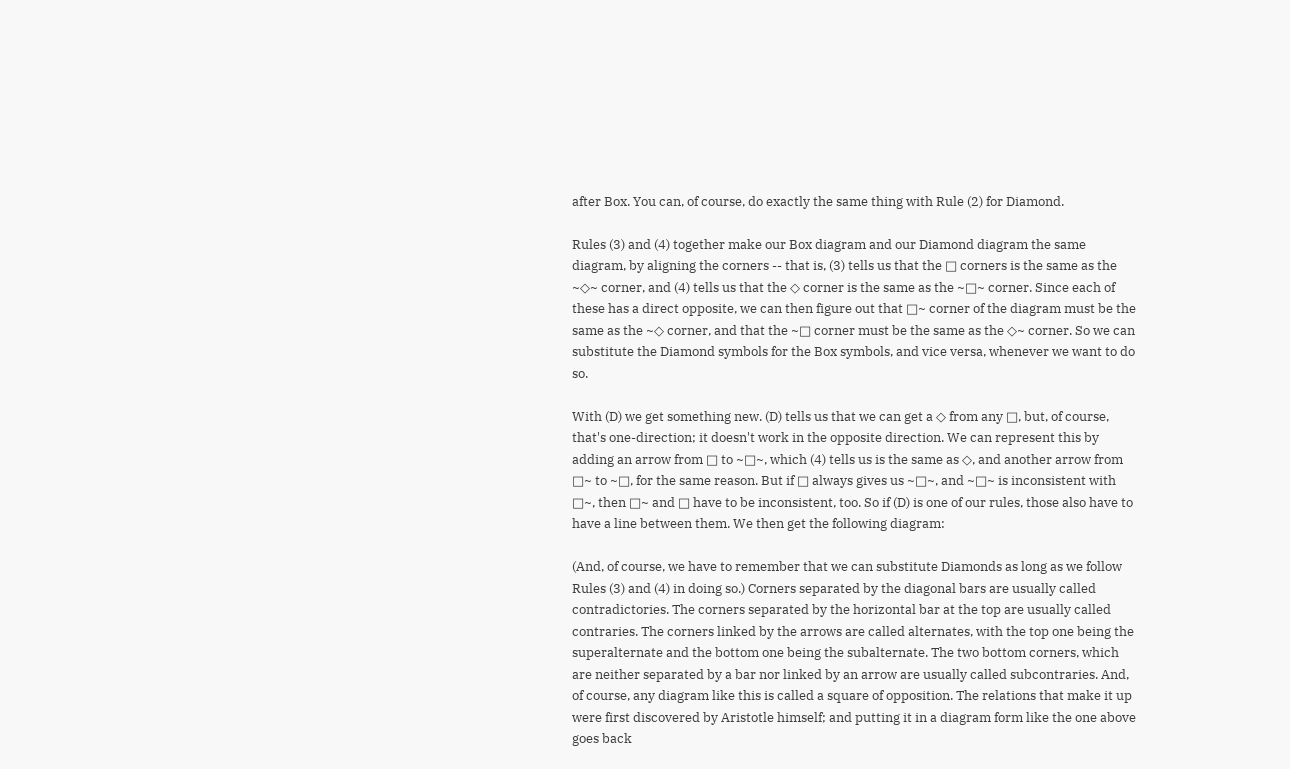after Box. You can, of course, do exactly the same thing with Rule (2) for Diamond.

Rules (3) and (4) together make our Box diagram and our Diamond diagram the same diagram, by aligning the corners -- that is, (3) tells us that the □ corners is the same as the ~◇~ corner, and (4) tells us that the ◇ corner is the same as the ~□~ corner. Since each of these has a direct opposite, we can then figure out that □~ corner of the diagram must be the same as the ~◇ corner, and that the ~□ corner must be the same as the ◇~ corner. So we can substitute the Diamond symbols for the Box symbols, and vice versa, whenever we want to do so.

With (D) we get something new. (D) tells us that we can get a ◇ from any □, but, of course, that's one-direction; it doesn't work in the opposite direction. We can represent this by adding an arrow from □ to ~□~, which (4) tells us is the same as ◇, and another arrow from □~ to ~□, for the same reason. But if □ always gives us ~□~, and ~□~ is inconsistent with □~, then □~ and □ have to be inconsistent, too. So if (D) is one of our rules, those also have to have a line between them. We then get the following diagram:

(And, of course, we have to remember that we can substitute Diamonds as long as we follow Rules (3) and (4) in doing so.) Corners separated by the diagonal bars are usually called contradictories. The corners separated by the horizontal bar at the top are usually called contraries. The corners linked by the arrows are called alternates, with the top one being the superalternate and the bottom one being the subalternate. The two bottom corners, which are neither separated by a bar nor linked by an arrow are usually called subcontraries. And, of course, any diagram like this is called a square of opposition. The relations that make it up were first discovered by Aristotle himself; and putting it in a diagram form like the one above goes back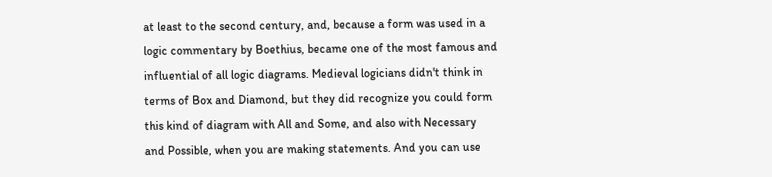at least to the second century, and, because a form was used in a logic commentary by Boethius, became one of the most famous and influential of all logic diagrams. Medieval logicians didn't think in terms of Box and Diamond, but they did recognize you could form this kind of diagram with All and Some, and also with Necessary and Possible, when you are making statements. And you can use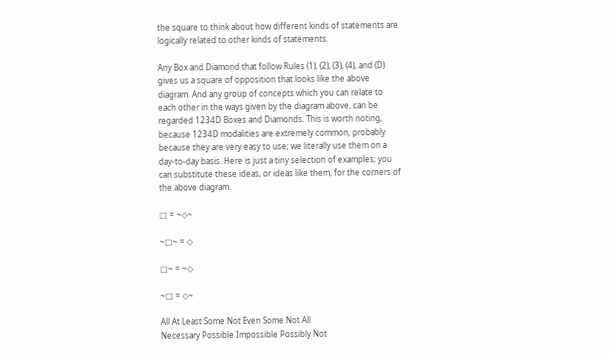the square to think about how different kinds of statements are logically related to other kinds of statements.

Any Box and Diamond that follow Rules (1), (2), (3), (4), and (D) gives us a square of opposition that looks like the above diagram. And any group of concepts which you can relate to each other in the ways given by the diagram above, can be regarded 1234D Boxes and Diamonds. This is worth noting, because 1234D modalities are extremely common, probably because they are very easy to use; we literally use them on a day-to-day basis. Here is just a tiny selection of examples; you can substitute these ideas, or ideas like them, for the corners of the above diagram.

□ = ~◇~

~□~ = ◇

□~ = ~◇

~□ = ◇~

All At Least Some Not Even Some Not All
Necessary Possible Impossible Possibly Not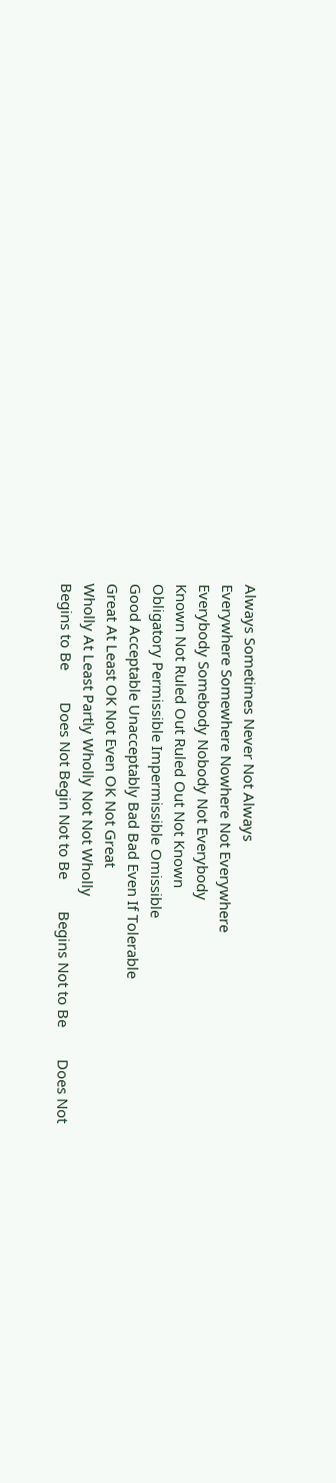Always Sometimes Never Not Always
Everywhere Somewhere Nowhere Not Everywhere
Everybody Somebody Nobody Not Everybody
Known Not Ruled Out Ruled Out Not Known
Obligatory Permissible Impermissible Omissible
Good Acceptable Unacceptably Bad Bad Even If Tolerable
Great At Least OK Not Even OK Not Great
Wholly At Least Partly Wholly Not Not Wholly
Begins to Be        Does Not Begin Not to Be        Begins Not to Be        Does Not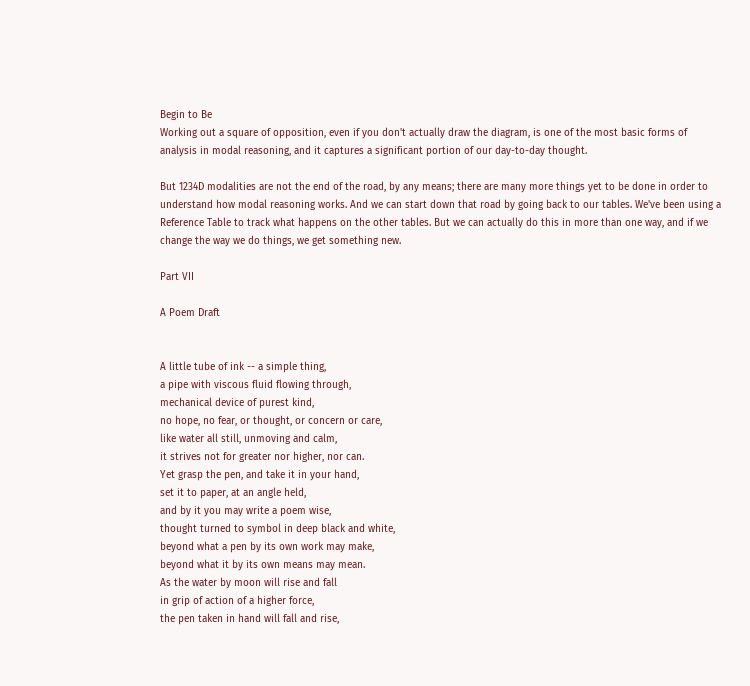Begin to Be
Working out a square of opposition, even if you don't actually draw the diagram, is one of the most basic forms of analysis in modal reasoning, and it captures a significant portion of our day-to-day thought.

But 1234D modalities are not the end of the road, by any means; there are many more things yet to be done in order to understand how modal reasoning works. And we can start down that road by going back to our tables. We've been using a Reference Table to track what happens on the other tables. But we can actually do this in more than one way, and if we change the way we do things, we get something new.

Part VII

A Poem Draft


A little tube of ink -- a simple thing,
a pipe with viscous fluid flowing through,
mechanical device of purest kind,
no hope, no fear, or thought, or concern or care,
like water all still, unmoving and calm,
it strives not for greater nor higher, nor can.
Yet grasp the pen, and take it in your hand,
set it to paper, at an angle held,
and by it you may write a poem wise,
thought turned to symbol in deep black and white,
beyond what a pen by its own work may make,
beyond what it by its own means may mean.
As the water by moon will rise and fall
in grip of action of a higher force,
the pen taken in hand will fall and rise,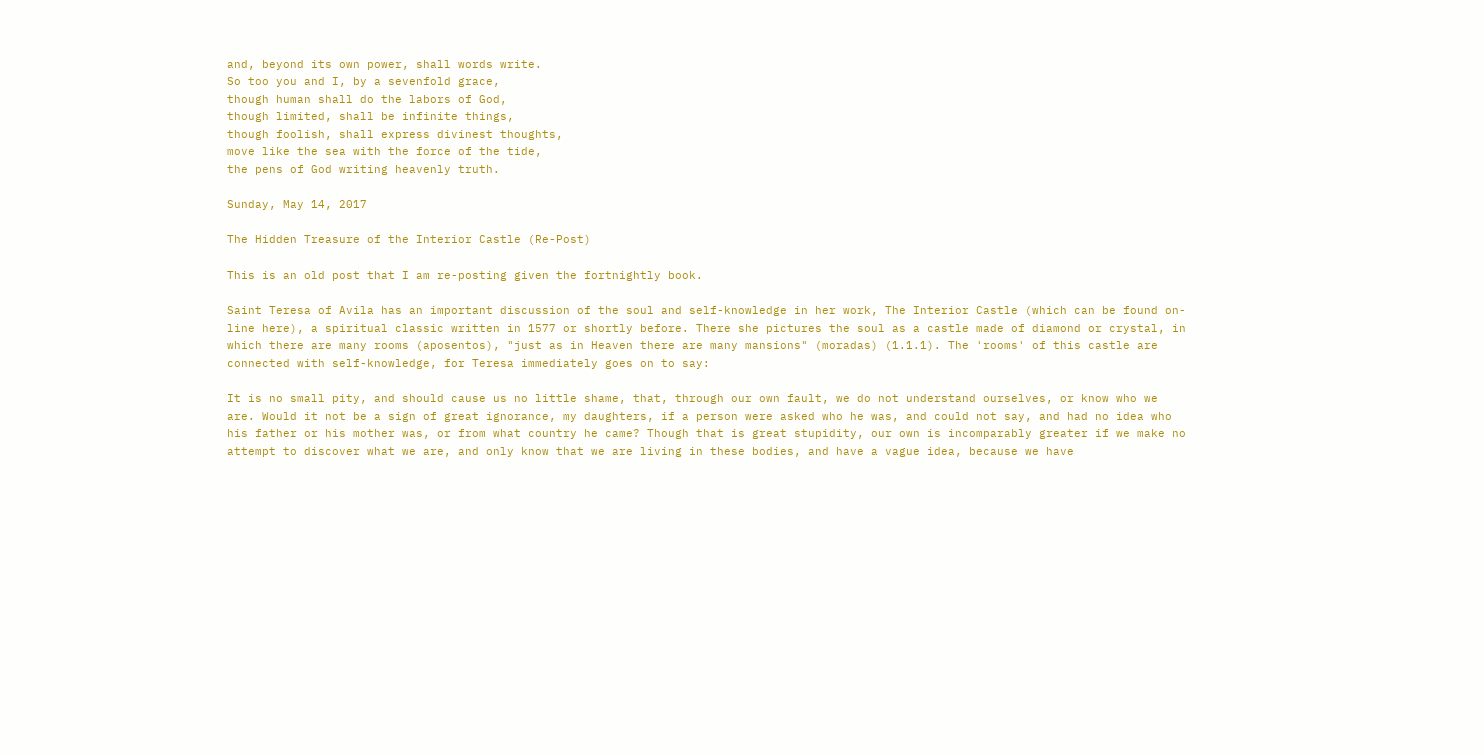and, beyond its own power, shall words write.
So too you and I, by a sevenfold grace,
though human shall do the labors of God,
though limited, shall be infinite things,
though foolish, shall express divinest thoughts,
move like the sea with the force of the tide,
the pens of God writing heavenly truth.

Sunday, May 14, 2017

The Hidden Treasure of the Interior Castle (Re-Post)

This is an old post that I am re-posting given the fortnightly book.

Saint Teresa of Avila has an important discussion of the soul and self-knowledge in her work, The Interior Castle (which can be found on-line here), a spiritual classic written in 1577 or shortly before. There she pictures the soul as a castle made of diamond or crystal, in which there are many rooms (aposentos), "just as in Heaven there are many mansions" (moradas) (1.1.1). The 'rooms' of this castle are connected with self-knowledge, for Teresa immediately goes on to say:

It is no small pity, and should cause us no little shame, that, through our own fault, we do not understand ourselves, or know who we are. Would it not be a sign of great ignorance, my daughters, if a person were asked who he was, and could not say, and had no idea who his father or his mother was, or from what country he came? Though that is great stupidity, our own is incomparably greater if we make no attempt to discover what we are, and only know that we are living in these bodies, and have a vague idea, because we have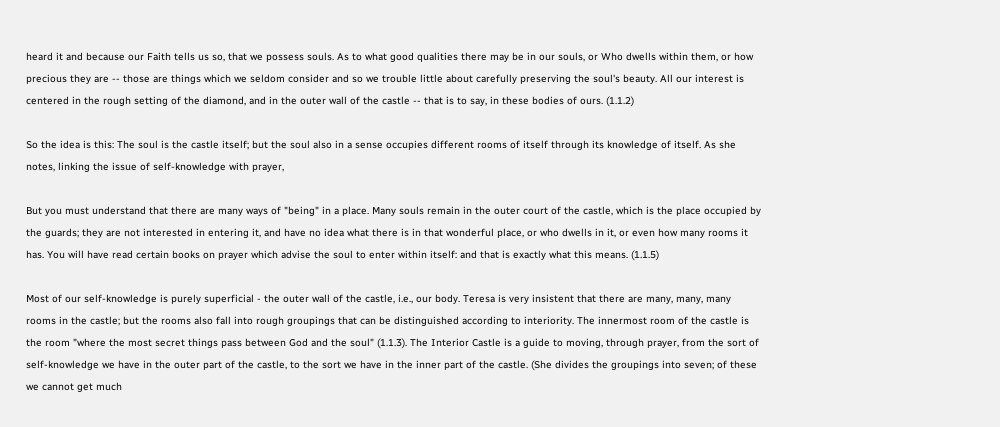heard it and because our Faith tells us so, that we possess souls. As to what good qualities there may be in our souls, or Who dwells within them, or how precious they are -- those are things which we seldom consider and so we trouble little about carefully preserving the soul's beauty. All our interest is centered in the rough setting of the diamond, and in the outer wall of the castle -- that is to say, in these bodies of ours. (1.1.2)

So the idea is this: The soul is the castle itself; but the soul also in a sense occupies different rooms of itself through its knowledge of itself. As she notes, linking the issue of self-knowledge with prayer,

But you must understand that there are many ways of "being" in a place. Many souls remain in the outer court of the castle, which is the place occupied by the guards; they are not interested in entering it, and have no idea what there is in that wonderful place, or who dwells in it, or even how many rooms it has. You will have read certain books on prayer which advise the soul to enter within itself: and that is exactly what this means. (1.1.5)

Most of our self-knowledge is purely superficial - the outer wall of the castle, i.e., our body. Teresa is very insistent that there are many, many, many rooms in the castle; but the rooms also fall into rough groupings that can be distinguished according to interiority. The innermost room of the castle is the room "where the most secret things pass between God and the soul" (1.1.3). The Interior Castle is a guide to moving, through prayer, from the sort of self-knowledge we have in the outer part of the castle, to the sort we have in the inner part of the castle. (She divides the groupings into seven; of these we cannot get much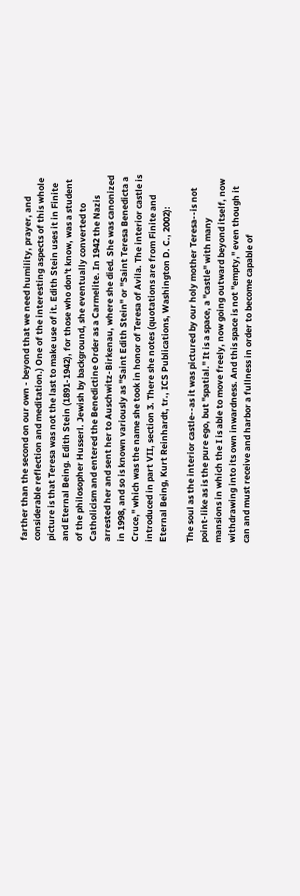farther than the second on our own - beyond that we need humility, prayer, and considerable reflection and meditation.) One of the interesting aspects of this whole picture is that Teresa was not the last to make use of it. Edith Stein uses it in Finite and Eternal Being. Edith Stein (1891-1942), for those who don't know, was a student of the philosopher Husserl. Jewish by background, she eventually converted to Catholicism and entered the Benedictine Order as a Carmelite. In 1942 the Nazis arrested her and sent her to Auschwitz-Birkenau, where she died. She was canonized in 1998, and so is known variously as "Saint Edith Stein" or "Saint Teresa Benedicta a Cruce," which was the name she took in honor of Teresa of Avila. The interior castle is introduced in part VII, section 3. There she notes (quotations are from Finite and Eternal Being, Kurt Reinhardt, tr., ICS Publications, Washington D. C., 2002):

The soul as the interior castle--as it was pictured by our holy mother Teresa--is not point-like as is the pure ego, but "spatial." It is a space, a "castle" with many mansions in which the I is able to move freely, now going outward beyond itself, now withdrawing into its own inwardness. And this space is not "empty," even though it can and must receive and harbor a fullness in order to become capable of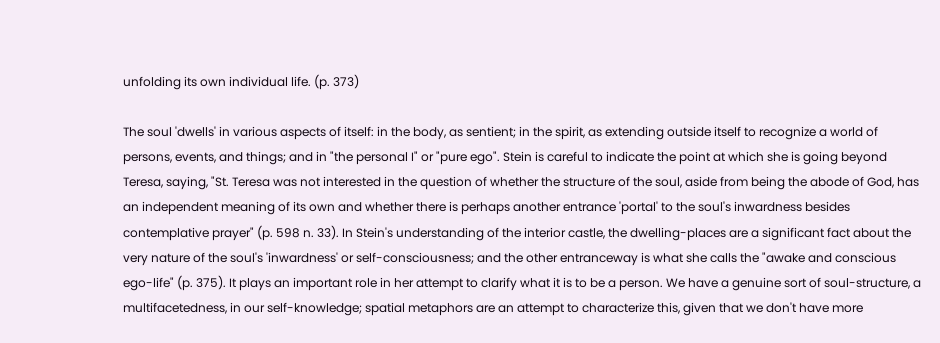unfolding its own individual life. (p. 373)

The soul 'dwells' in various aspects of itself: in the body, as sentient; in the spirit, as extending outside itself to recognize a world of persons, events, and things; and in "the personal I" or "pure ego". Stein is careful to indicate the point at which she is going beyond Teresa, saying, "St. Teresa was not interested in the question of whether the structure of the soul, aside from being the abode of God, has an independent meaning of its own and whether there is perhaps another entrance 'portal' to the soul's inwardness besides contemplative prayer" (p. 598 n. 33). In Stein's understanding of the interior castle, the dwelling-places are a significant fact about the very nature of the soul's 'inwardness' or self-consciousness; and the other entranceway is what she calls the "awake and conscious ego-life" (p. 375). It plays an important role in her attempt to clarify what it is to be a person. We have a genuine sort of soul-structure, a multifacetedness, in our self-knowledge; spatial metaphors are an attempt to characterize this, given that we don't have more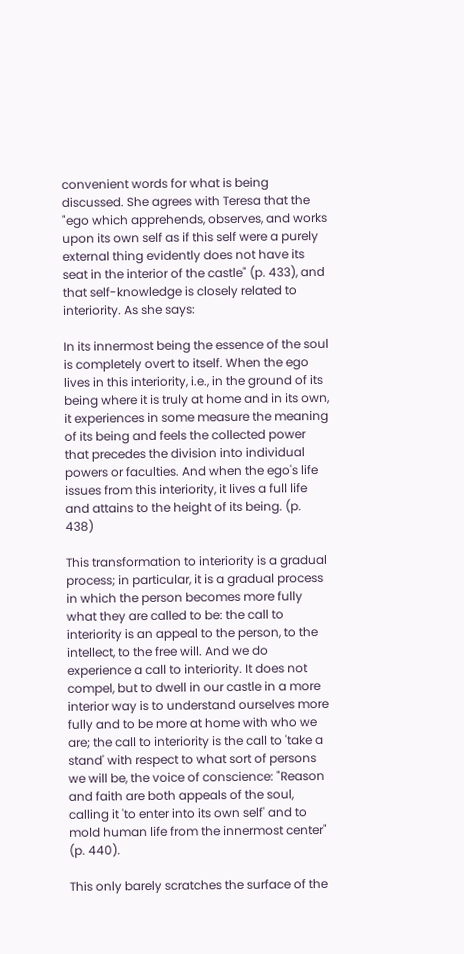convenient words for what is being discussed. She agrees with Teresa that the "ego which apprehends, observes, and works upon its own self as if this self were a purely external thing evidently does not have its seat in the interior of the castle" (p. 433), and that self-knowledge is closely related to interiority. As she says:

In its innermost being the essence of the soul is completely overt to itself. When the ego lives in this interiority, i.e., in the ground of its being where it is truly at home and in its own, it experiences in some measure the meaning of its being and feels the collected power that precedes the division into individual powers or faculties. And when the ego's life issues from this interiority, it lives a full life and attains to the height of its being. (p. 438)

This transformation to interiority is a gradual process; in particular, it is a gradual process in which the person becomes more fully what they are called to be: the call to interiority is an appeal to the person, to the intellect, to the free will. And we do experience a call to interiority. It does not compel, but to dwell in our castle in a more interior way is to understand ourselves more fully and to be more at home with who we are; the call to interiority is the call to 'take a stand' with respect to what sort of persons we will be, the voice of conscience: "Reason and faith are both appeals of the soul, calling it 'to enter into its own self' and to mold human life from the innermost center" (p. 440).

This only barely scratches the surface of the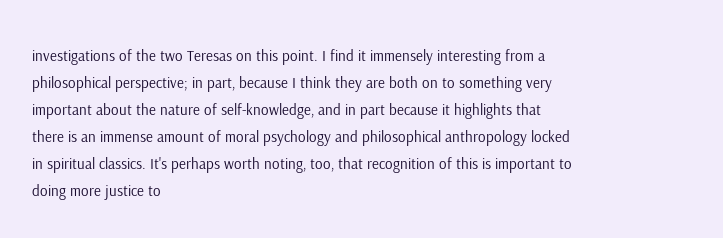investigations of the two Teresas on this point. I find it immensely interesting from a philosophical perspective; in part, because I think they are both on to something very important about the nature of self-knowledge, and in part because it highlights that there is an immense amount of moral psychology and philosophical anthropology locked in spiritual classics. It's perhaps worth noting, too, that recognition of this is important to doing more justice to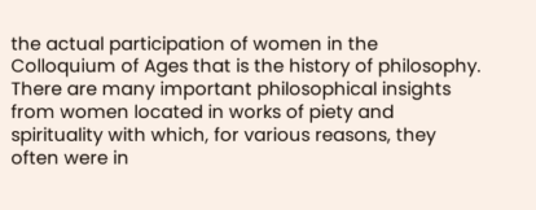the actual participation of women in the Colloquium of Ages that is the history of philosophy. There are many important philosophical insights from women located in works of piety and spirituality with which, for various reasons, they often were in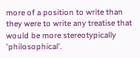more of a position to write than they were to write any treatise that would be more stereotypically 'philosophical'.